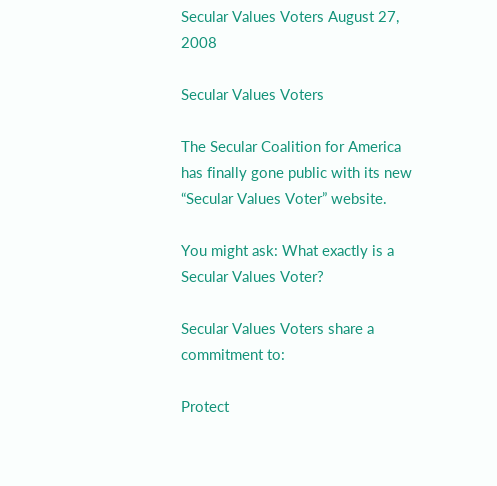Secular Values Voters August 27, 2008

Secular Values Voters

The Secular Coalition for America has finally gone public with its new “Secular Values Voter” website.

You might ask: What exactly is a Secular Values Voter?

Secular Values Voters share a commitment to:

Protect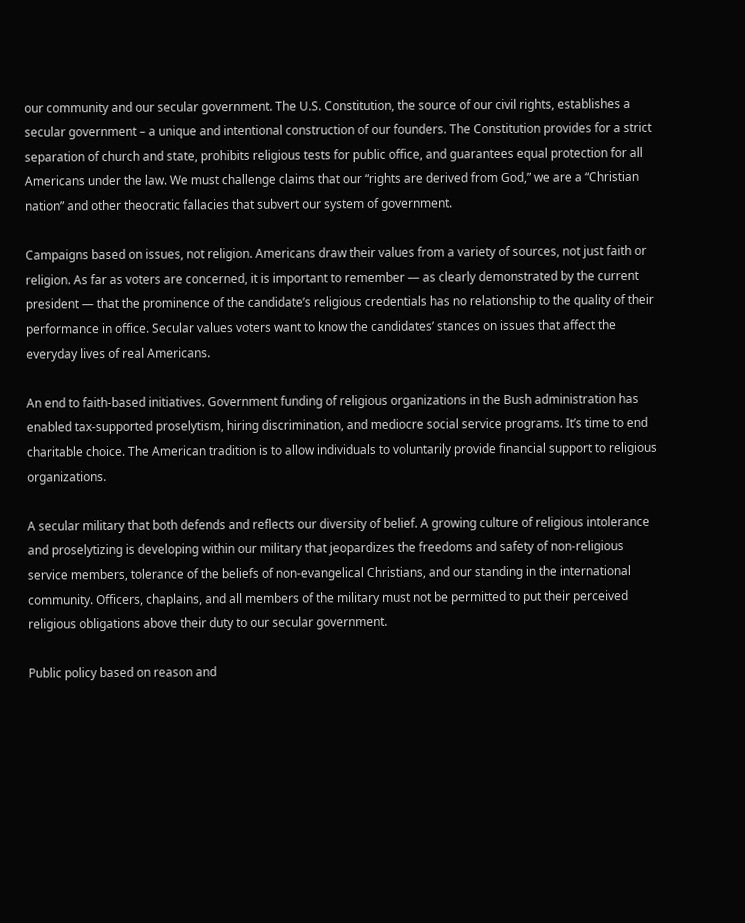our community and our secular government. The U.S. Constitution, the source of our civil rights, establishes a secular government – a unique and intentional construction of our founders. The Constitution provides for a strict separation of church and state, prohibits religious tests for public office, and guarantees equal protection for all Americans under the law. We must challenge claims that our “rights are derived from God,” we are a “Christian nation” and other theocratic fallacies that subvert our system of government.

Campaigns based on issues, not religion. Americans draw their values from a variety of sources, not just faith or religion. As far as voters are concerned, it is important to remember — as clearly demonstrated by the current president — that the prominence of the candidate’s religious credentials has no relationship to the quality of their performance in office. Secular values voters want to know the candidates’ stances on issues that affect the everyday lives of real Americans.

An end to faith-based initiatives. Government funding of religious organizations in the Bush administration has enabled tax-supported proselytism, hiring discrimination, and mediocre social service programs. It’s time to end charitable choice. The American tradition is to allow individuals to voluntarily provide financial support to religious organizations.

A secular military that both defends and reflects our diversity of belief. A growing culture of religious intolerance and proselytizing is developing within our military that jeopardizes the freedoms and safety of non-religious service members, tolerance of the beliefs of non-evangelical Christians, and our standing in the international community. Officers, chaplains, and all members of the military must not be permitted to put their perceived religious obligations above their duty to our secular government.

Public policy based on reason and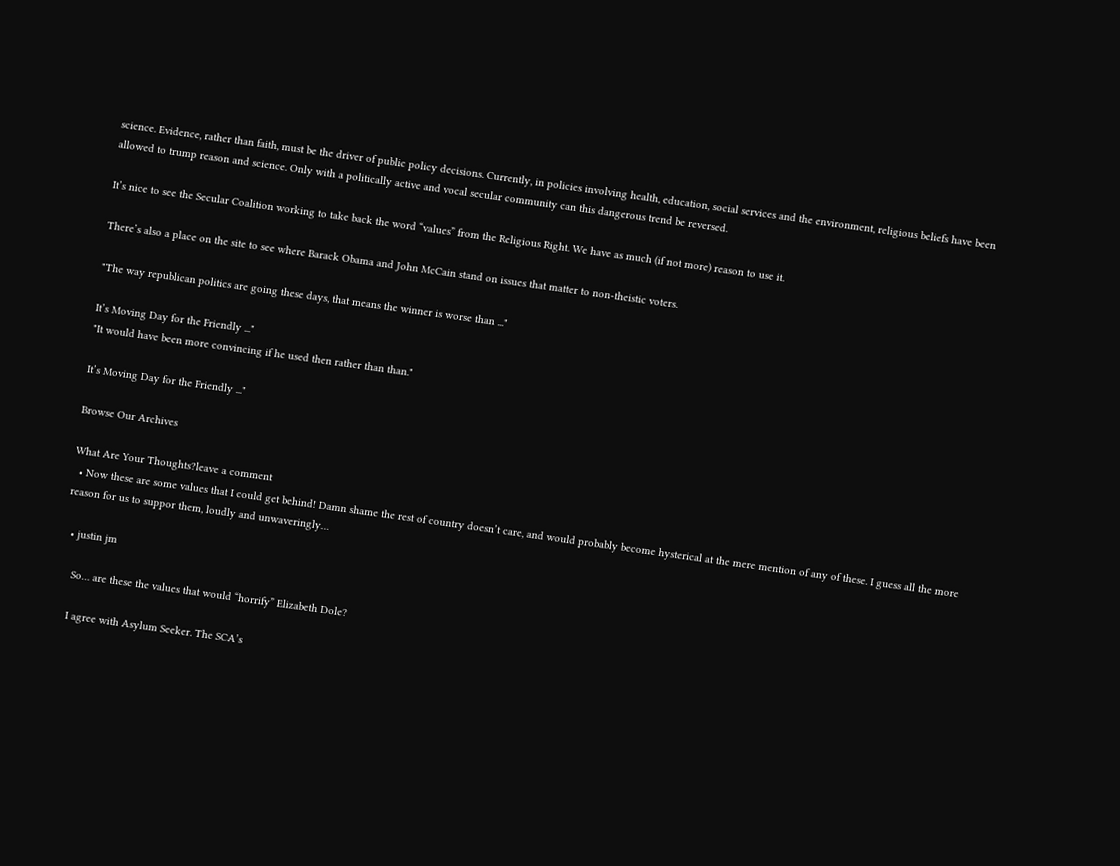science. Evidence, rather than faith, must be the driver of public policy decisions. Currently, in policies involving health, education, social services and the environment, religious beliefs have been allowed to trump reason and science. Only with a politically active and vocal secular community can this dangerous trend be reversed.

It’s nice to see the Secular Coalition working to take back the word “values” from the Religious Right. We have as much (if not more) reason to use it.

There’s also a place on the site to see where Barack Obama and John McCain stand on issues that matter to non-theistic voters.

"The way republican politics are going these days, that means the winner is worse than ..."

It’s Moving Day for the Friendly ..."
"It would have been more convincing if he used then rather than than."

It’s Moving Day for the Friendly ..."

Browse Our Archives

What Are Your Thoughts?leave a comment
  • Now these are some values that I could get behind! Damn shame the rest of country doesn’t care, and would probably become hysterical at the mere mention of any of these. I guess all the more reason for us to suppor them, loudly and unwaveringly…

  • justin jm

    So… are these the values that would “horrify” Elizabeth Dole?

    I agree with Asylum Seeker. The SCA’s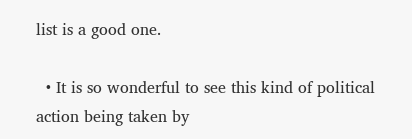list is a good one.

  • It is so wonderful to see this kind of political action being taken by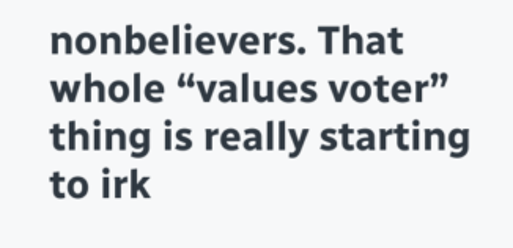nonbelievers. That whole “values voter” thing is really starting to irk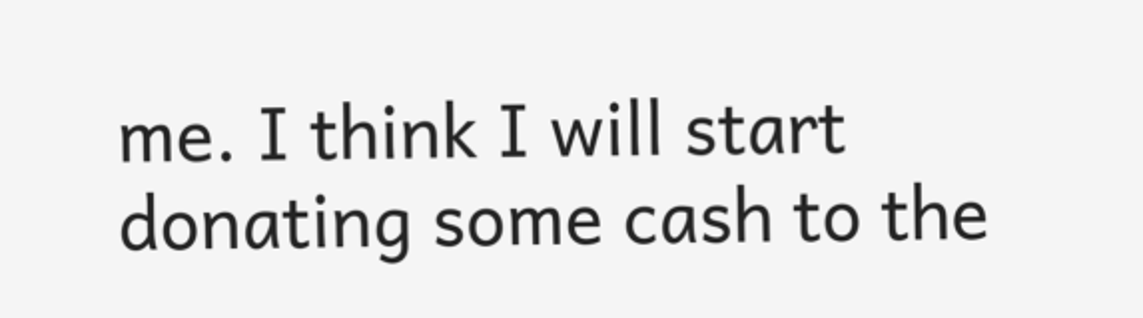me. I think I will start donating some cash to the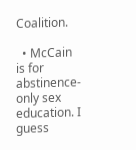Coalition.

  • McCain is for abstinence-only sex education. I guess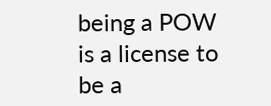being a POW is a license to be a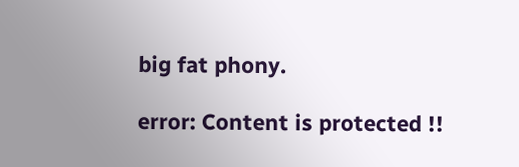big fat phony.

error: Content is protected !!